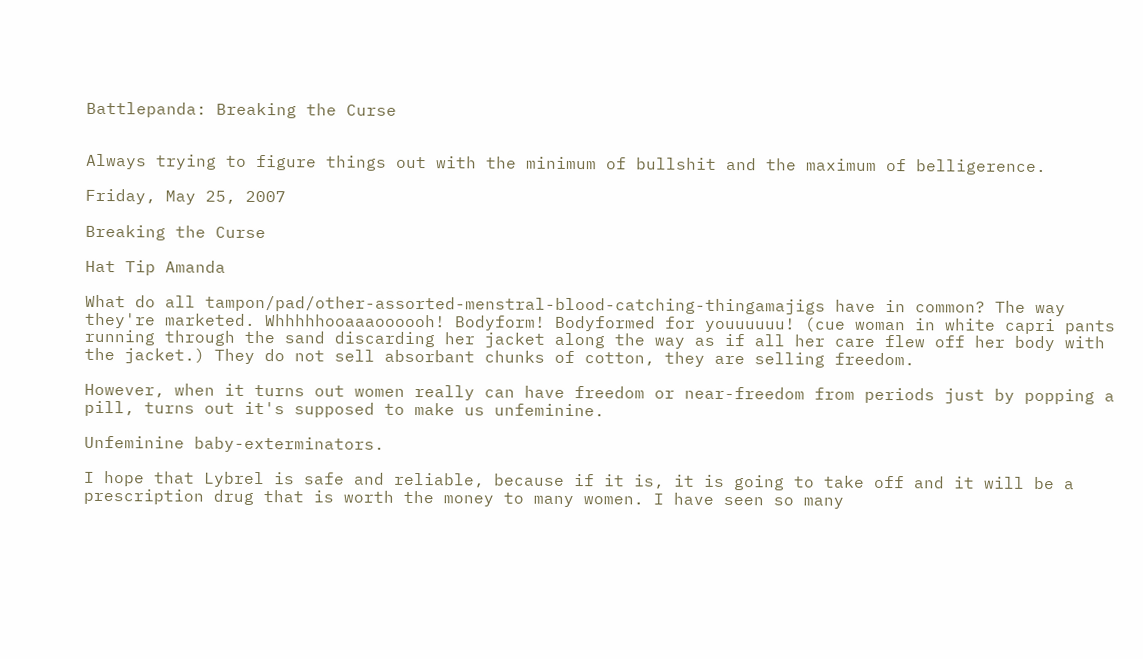Battlepanda: Breaking the Curse


Always trying to figure things out with the minimum of bullshit and the maximum of belligerence.

Friday, May 25, 2007

Breaking the Curse

Hat Tip Amanda

What do all tampon/pad/other-assorted-menstral-blood-catching-thingamajigs have in common? The way they're marketed. Whhhhhooaaaoooooh! Bodyform! Bodyformed for youuuuuu! (cue woman in white capri pants running through the sand discarding her jacket along the way as if all her care flew off her body with the jacket.) They do not sell absorbant chunks of cotton, they are selling freedom.

However, when it turns out women really can have freedom or near-freedom from periods just by popping a pill, turns out it's supposed to make us unfeminine.

Unfeminine baby-exterminators.

I hope that Lybrel is safe and reliable, because if it is, it is going to take off and it will be a prescription drug that is worth the money to many women. I have seen so many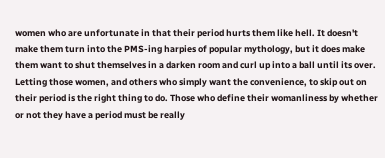women who are unfortunate in that their period hurts them like hell. It doesn't make them turn into the PMS-ing harpies of popular mythology, but it does make them want to shut themselves in a darken room and curl up into a ball until its over. Letting those women, and others who simply want the convenience, to skip out on their period is the right thing to do. Those who define their womanliness by whether or not they have a period must be really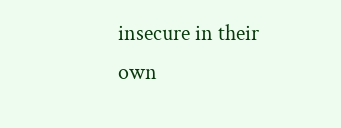insecure in their own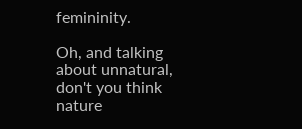femininity.

Oh, and talking about unnatural, don't you think nature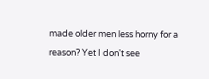made older men less horny for a reason? Yet I don't see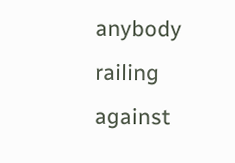anybody railing against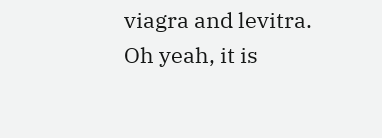viagra and levitra. Oh yeah, it is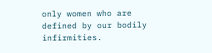only women who are defined by our bodily infirmities.